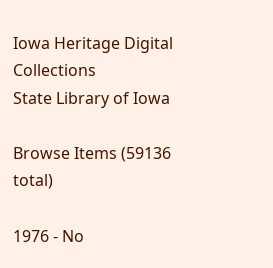Iowa Heritage Digital Collections
State Library of Iowa

Browse Items (59136 total)

1976 - No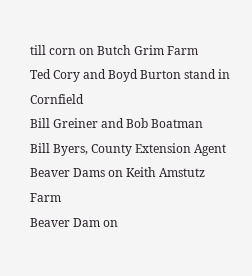till corn on Butch Grim Farm
Ted Cory and Boyd Burton stand in Cornfield
Bill Greiner and Bob Boatman
Bill Byers, County Extension Agent
Beaver Dams on Keith Amstutz Farm
Beaver Dam on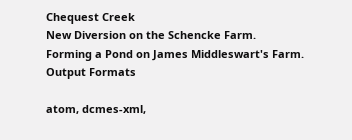Chequest Creek
New Diversion on the Schencke Farm.
Forming a Pond on James Middleswart's Farm.
Output Formats

atom, dcmes-xml,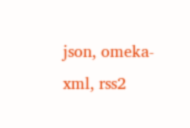json, omeka-xml, rss2